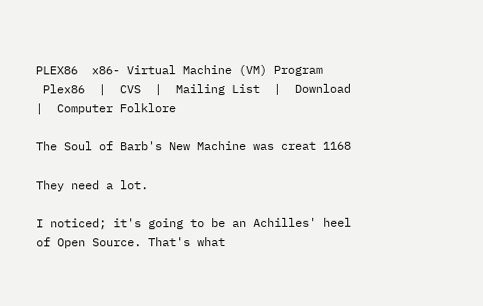PLEX86  x86- Virtual Machine (VM) Program
 Plex86  |  CVS  |  Mailing List  |  Download  |  Computer Folklore

The Soul of Barb's New Machine was creat 1168

They need a lot.

I noticed; it's going to be an Achilles' heel of Open Source. That's what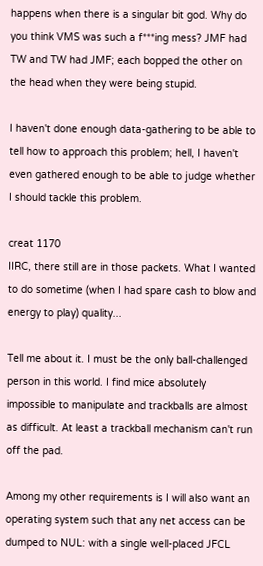happens when there is a singular bit god. Why do you think VMS was such a f***ing mess? JMF had TW and TW had JMF; each bopped the other on the head when they were being stupid.

I haven't done enough data-gathering to be able to tell how to approach this problem; hell, I haven't even gathered enough to be able to judge whether I should tackle this problem.

creat 1170
IIRC, there still are in those packets. What I wanted to do sometime (when I had spare cash to blow and energy to play) quality...

Tell me about it. I must be the only ball-challenged person in this world. I find mice absolutely impossible to manipulate and trackballs are almost as difficult. At least a trackball mechanism can't run off the pad.

Among my other requirements is I will also want an operating system such that any net access can be dumped to NUL: with a single well-placed JFCL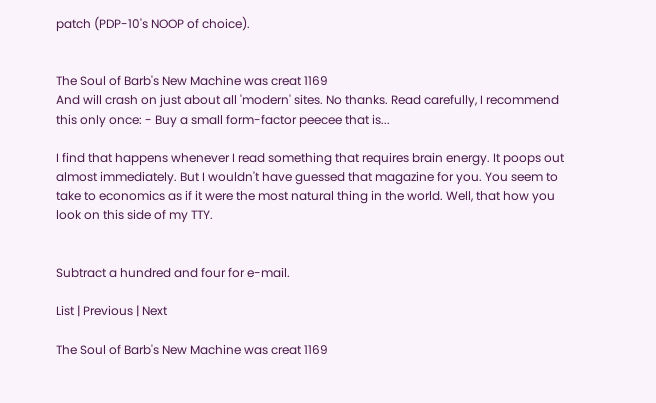patch (PDP-10's NOOP of choice).


The Soul of Barb's New Machine was creat 1169
And will crash on just about all 'modern' sites. No thanks. Read carefully, I recommend this only once: - Buy a small form-factor peecee that is...

I find that happens whenever I read something that requires brain energy. It poops out almost immediately. But I wouldn't have guessed that magazine for you. You seem to take to economics as if it were the most natural thing in the world. Well, that how you look on this side of my TTY.


Subtract a hundred and four for e-mail.

List | Previous | Next

The Soul of Barb's New Machine was creat 1169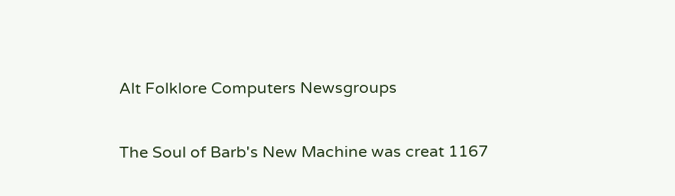Alt Folklore Computers Newsgroups

The Soul of Barb's New Machine was creat 1167